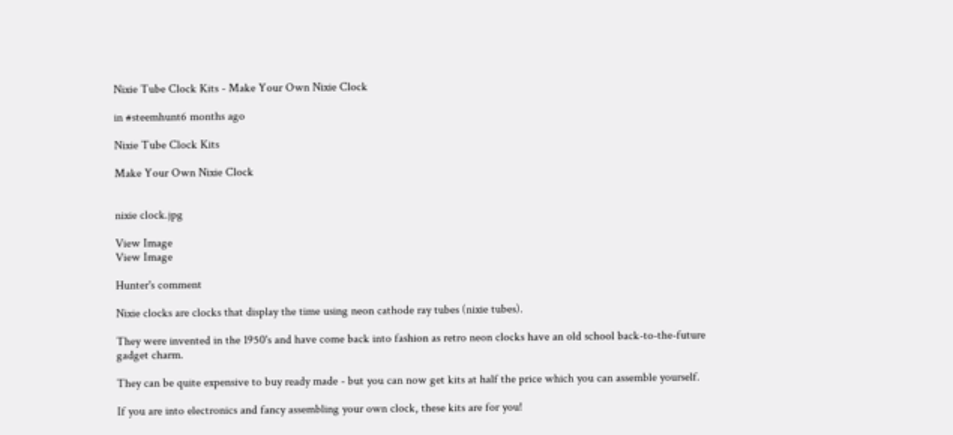Nixie Tube Clock Kits - Make Your Own Nixie Clock

in #steemhunt6 months ago

Nixie Tube Clock Kits

Make Your Own Nixie Clock


nixie clock.jpg

View Image
View Image

Hunter's comment

Nixie clocks are clocks that display the time using neon cathode ray tubes (nixie tubes).

They were invented in the 1950's and have come back into fashion as retro neon clocks have an old school back-to-the-future gadget charm.

They can be quite expensive to buy ready made - but you can now get kits at half the price which you can assemble yourself.

If you are into electronics and fancy assembling your own clock, these kits are for you!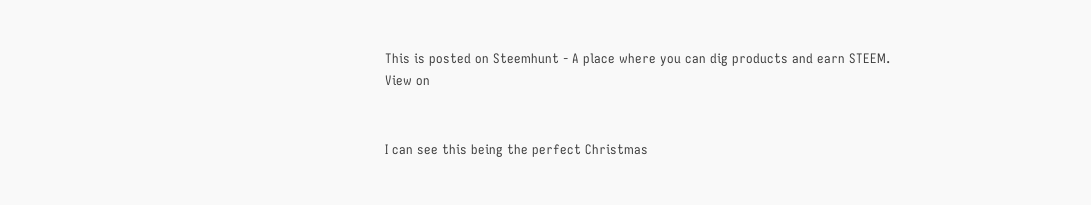This is posted on Steemhunt - A place where you can dig products and earn STEEM.
View on


I can see this being the perfect Christmas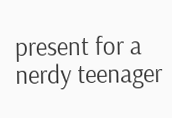present for a nerdy teenager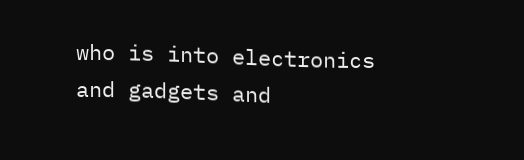who is into electronics and gadgets and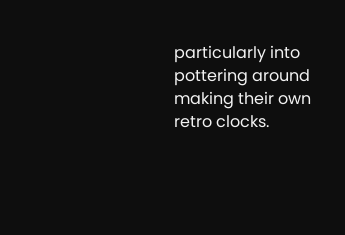particularly into pottering around making their own retro clocks.